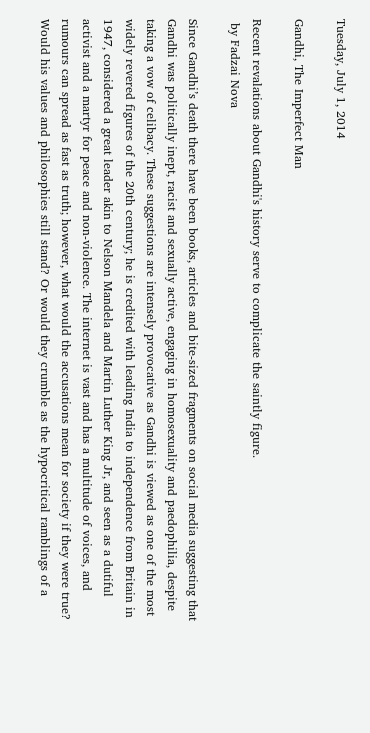Tuesday, July 1, 2014

Gandhi, The Imperfect Man

Recent revalations about Gandhi's history serve to complicate the saintly figure.
 by Fadzai Nova

Since Gandhi’s death there have been books, articles and bite-sized fragments on social media suggesting that Gandhi was politically inept, racist and sexually active, engaging in homosexuality and paedophilia, despite taking a vow of celibacy. These suggestions are intensely provocative as Gandhi is viewed as one of the most widely revered figures of the 20th century; he is credited with leading India to independence from Britain in 1947, considered a great leader akin to Nelson Mandela and Martin Luther King Jr, and seen as a dutiful activist and a martyr for peace and non-violence. The internet is vast and has a multitude of voices, and rumours can spread as fast as truth; however, what would the accusations mean for society if they were true? Would his values and philosophies still stand? Or would they crumble as the hypocritical ramblings of a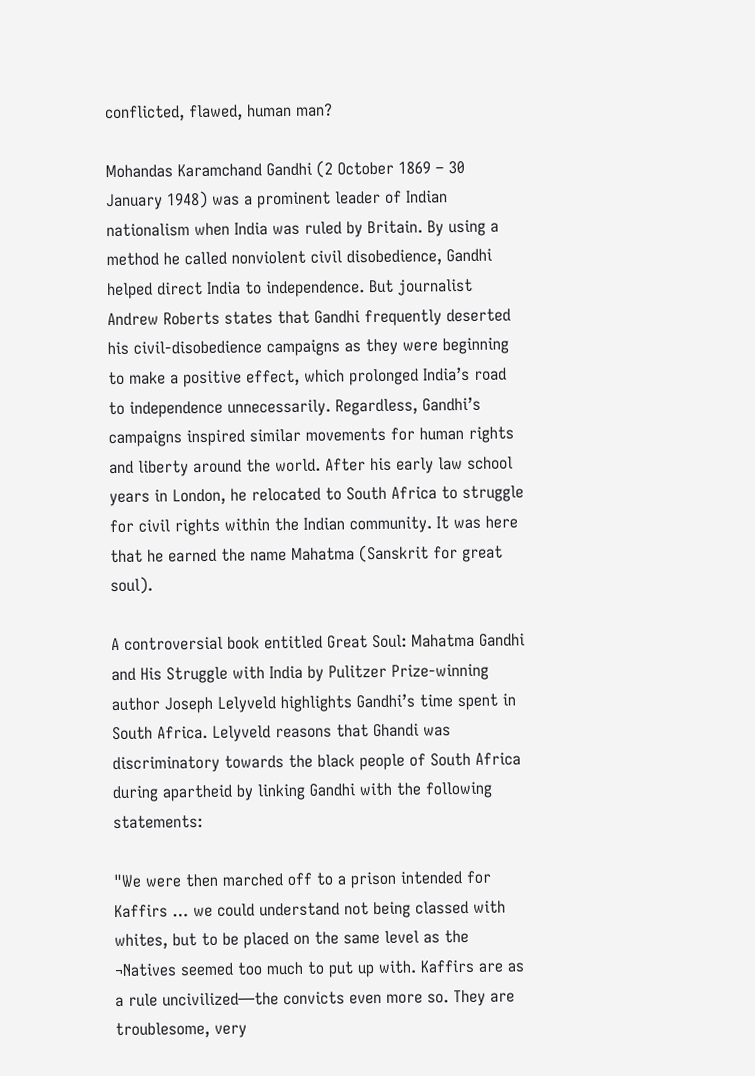conflicted, flawed, human man?

Mohandas Karamchand Gandhi (2 October 1869 – 30 January 1948) was a prominent leader of Indian nationalism when India was ruled by Britain. By using a method he called nonviolent civil disobedience, Gandhi helped direct India to independence. But journalist Andrew Roberts states that Gandhi frequently deserted his civil-disobedience campaigns as they were beginning to make a positive effect, which prolonged India’s road to independence unnecessarily. Regardless, Gandhi’s campaigns inspired similar movements for human rights and liberty around the world. After his early law school years in London, he relocated to South Africa to struggle for civil rights within the Indian community. It was here that he earned the name Mahatma (Sanskrit for great soul).

A controversial book entitled Great Soul: Mahatma Gandhi and His Struggle with India by Pulitzer Prize-winning author Joseph Lelyveld highlights Gandhi’s time spent in South Africa. Lelyveld reasons that Ghandi was discriminatory towards the black people of South Africa during apartheid by linking Gandhi with the following statements:

"We were then marched off to a prison intended for Kaffirs … we could understand not being classed with whites, but to be placed on the same level as the ¬Natives seemed too much to put up with. Kaffirs are as a rule uncivilized—the convicts even more so. They are troublesome, very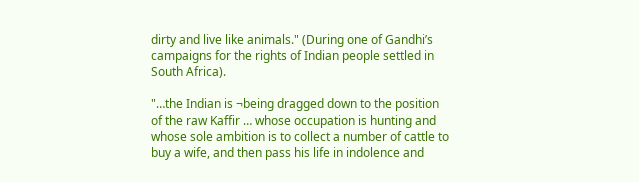dirty and live like animals." (During one of Gandhi’s campaigns for the rights of Indian people settled in South Africa).

"…the Indian is ¬being dragged down to the position of the raw Kaffir … whose occupation is hunting and whose sole ambition is to collect a number of cattle to buy a wife, and then pass his life in indolence and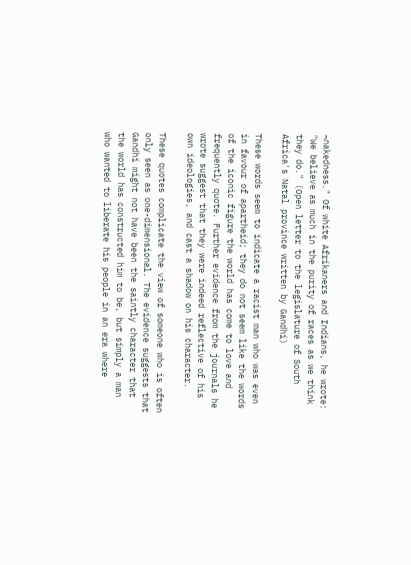¬nakedness." Of white Afrikaners and Indians, he wrote: "We believe as much in the purity of races as we think they do." (Open letter to the legislature of South Africa's Natal province written by Gandhi)

These words seem to indicate a racist man who was even in favour of apartheid; they do not seem like the words of the iconic figure the world has come to love and frequently quote. Further evidence from the journals he wrote suggest that they were indeed reflective of his own ideologies, and cast a shadow on his character.

These quotes complicate the view of someone who is often only seen as one-dimensional. The evidence suggests that Gandhi might not have been the saintly character that the world has constructed him to be, but simply a man who wanted to liberate his people in an era where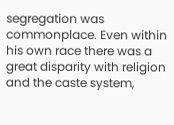segregation was commonplace. Even within his own race there was a great disparity with religion and the caste system,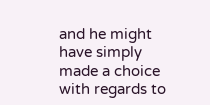and he might have simply made a choice with regards to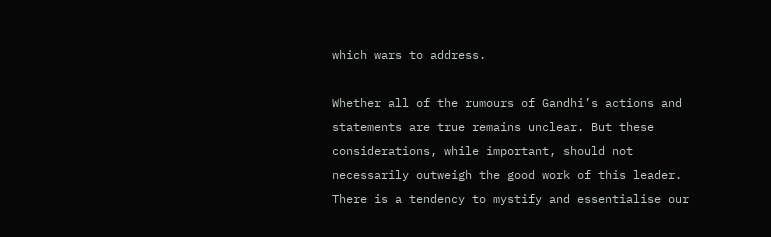which wars to address.

Whether all of the rumours of Gandhi’s actions and statements are true remains unclear. But these considerations, while important, should not necessarily outweigh the good work of this leader. There is a tendency to mystify and essentialise our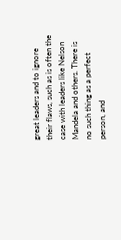great leaders and to ignore their flaws, such as is often the case with leaders like Nelson Mandela and others. There is no such thing as a perfect person, and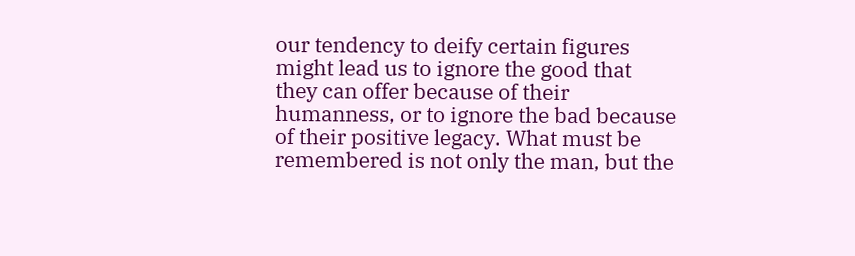our tendency to deify certain figures might lead us to ignore the good that they can offer because of their humanness, or to ignore the bad because of their positive legacy. What must be remembered is not only the man, but the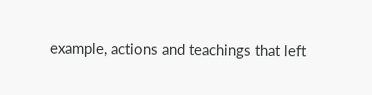example, actions and teachings that left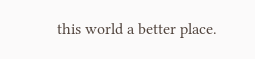this world a better place.